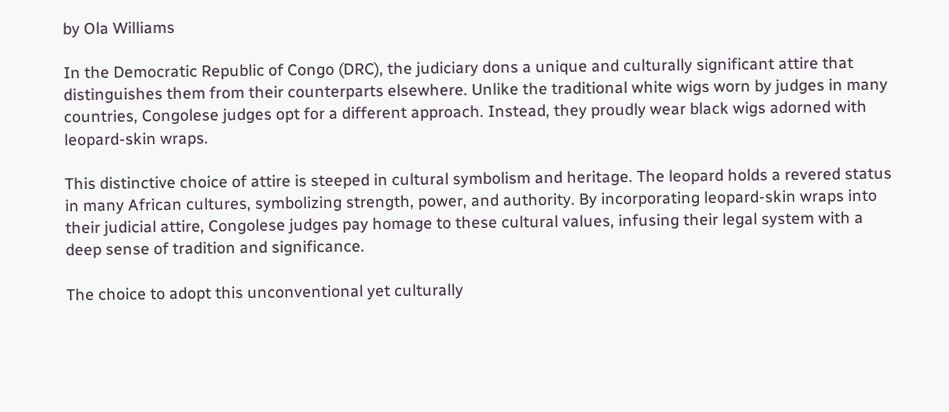by Ola Williams

In the Democratic Republic of Congo (DRC), the judiciary dons a unique and culturally significant attire that distinguishes them from their counterparts elsewhere. Unlike the traditional white wigs worn by judges in many countries, Congolese judges opt for a different approach. Instead, they proudly wear black wigs adorned with leopard-skin wraps.

This distinctive choice of attire is steeped in cultural symbolism and heritage. The leopard holds a revered status in many African cultures, symbolizing strength, power, and authority. By incorporating leopard-skin wraps into their judicial attire, Congolese judges pay homage to these cultural values, infusing their legal system with a deep sense of tradition and significance.

The choice to adopt this unconventional yet culturally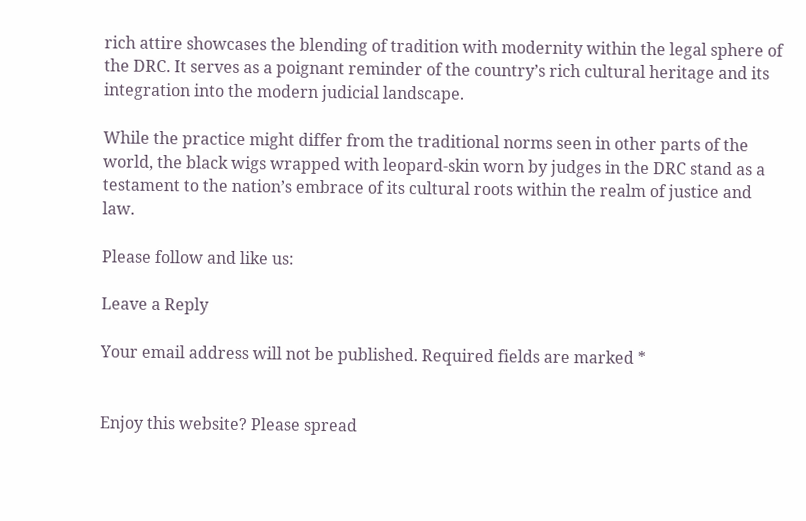rich attire showcases the blending of tradition with modernity within the legal sphere of the DRC. It serves as a poignant reminder of the country’s rich cultural heritage and its integration into the modern judicial landscape.

While the practice might differ from the traditional norms seen in other parts of the world, the black wigs wrapped with leopard-skin worn by judges in the DRC stand as a testament to the nation’s embrace of its cultural roots within the realm of justice and law.

Please follow and like us:

Leave a Reply

Your email address will not be published. Required fields are marked *


Enjoy this website? Please spread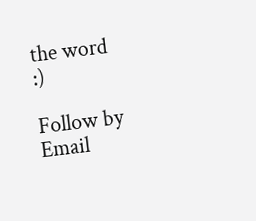the word :)

Follow by Email